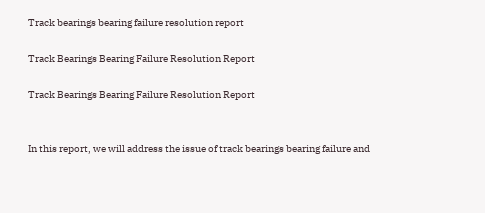Track bearings bearing failure resolution report

Track Bearings Bearing Failure Resolution Report

Track Bearings Bearing Failure Resolution Report


In this report, we will address the issue of track bearings bearing failure and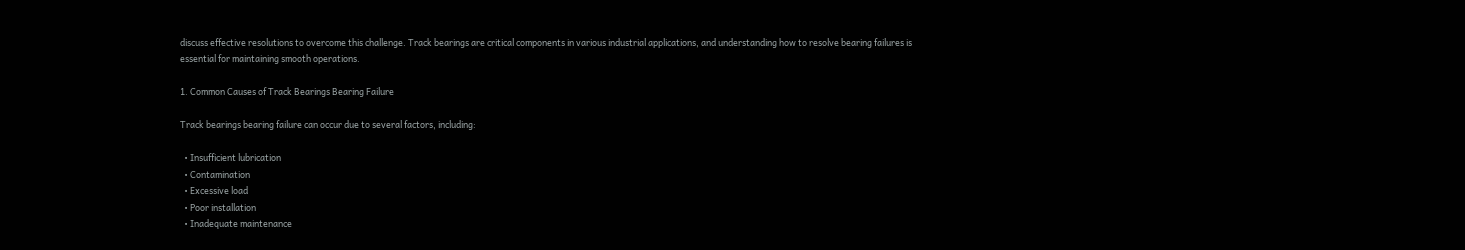discuss effective resolutions to overcome this challenge. Track bearings are critical components in various industrial applications, and understanding how to resolve bearing failures is essential for maintaining smooth operations.

1. Common Causes of Track Bearings Bearing Failure

Track bearings bearing failure can occur due to several factors, including:

  • Insufficient lubrication
  • Contamination
  • Excessive load
  • Poor installation
  • Inadequate maintenance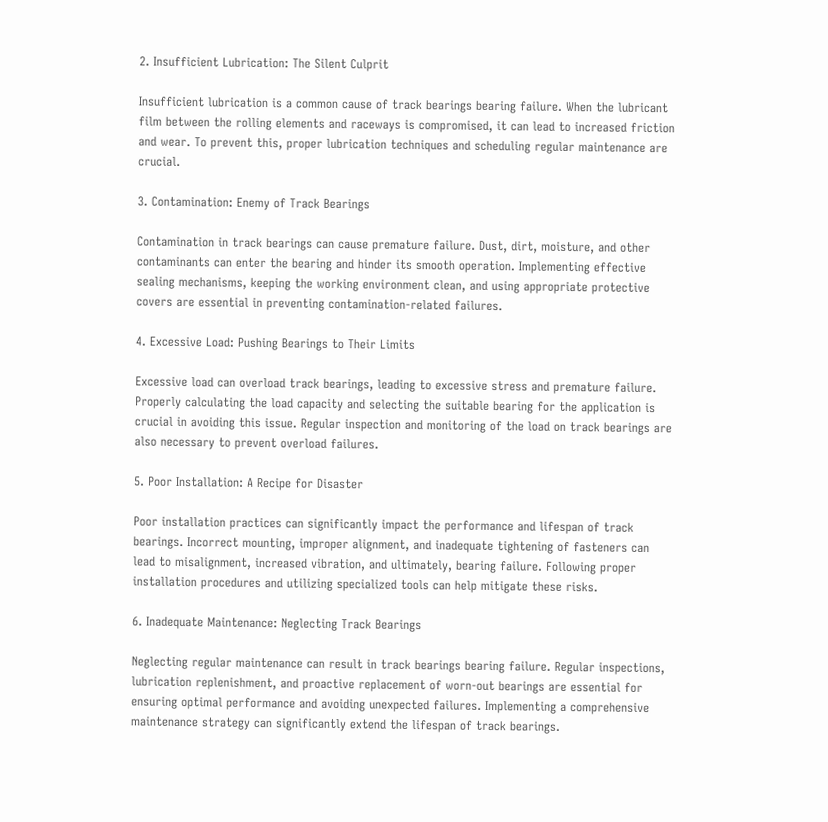2. Insufficient Lubrication: The Silent Culprit

Insufficient lubrication is a common cause of track bearings bearing failure. When the lubricant film between the rolling elements and raceways is compromised, it can lead to increased friction and wear. To prevent this, proper lubrication techniques and scheduling regular maintenance are crucial.

3. Contamination: Enemy of Track Bearings

Contamination in track bearings can cause premature failure. Dust, dirt, moisture, and other contaminants can enter the bearing and hinder its smooth operation. Implementing effective sealing mechanisms, keeping the working environment clean, and using appropriate protective covers are essential in preventing contamination-related failures.

4. Excessive Load: Pushing Bearings to Their Limits

Excessive load can overload track bearings, leading to excessive stress and premature failure. Properly calculating the load capacity and selecting the suitable bearing for the application is crucial in avoiding this issue. Regular inspection and monitoring of the load on track bearings are also necessary to prevent overload failures.

5. Poor Installation: A Recipe for Disaster

Poor installation practices can significantly impact the performance and lifespan of track bearings. Incorrect mounting, improper alignment, and inadequate tightening of fasteners can lead to misalignment, increased vibration, and ultimately, bearing failure. Following proper installation procedures and utilizing specialized tools can help mitigate these risks.

6. Inadequate Maintenance: Neglecting Track Bearings

Neglecting regular maintenance can result in track bearings bearing failure. Regular inspections, lubrication replenishment, and proactive replacement of worn-out bearings are essential for ensuring optimal performance and avoiding unexpected failures. Implementing a comprehensive maintenance strategy can significantly extend the lifespan of track bearings.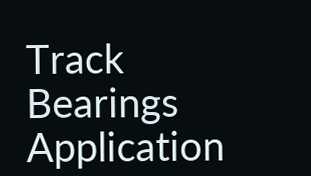Track Bearings Application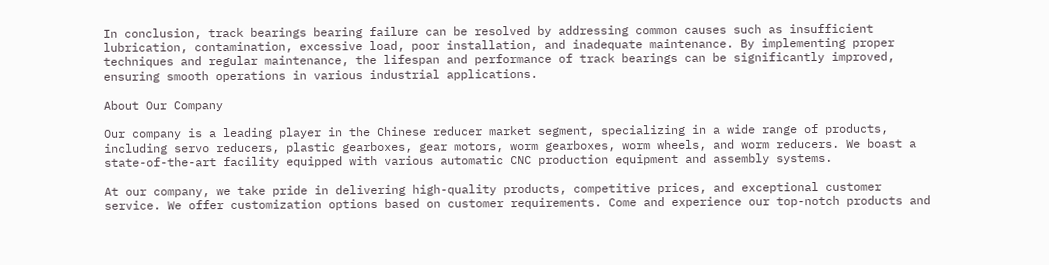In conclusion, track bearings bearing failure can be resolved by addressing common causes such as insufficient lubrication, contamination, excessive load, poor installation, and inadequate maintenance. By implementing proper techniques and regular maintenance, the lifespan and performance of track bearings can be significantly improved, ensuring smooth operations in various industrial applications.

About Our Company

Our company is a leading player in the Chinese reducer market segment, specializing in a wide range of products, including servo reducers, plastic gearboxes, gear motors, worm gearboxes, worm wheels, and worm reducers. We boast a state-of-the-art facility equipped with various automatic CNC production equipment and assembly systems.

At our company, we take pride in delivering high-quality products, competitive prices, and exceptional customer service. We offer customization options based on customer requirements. Come and experience our top-notch products and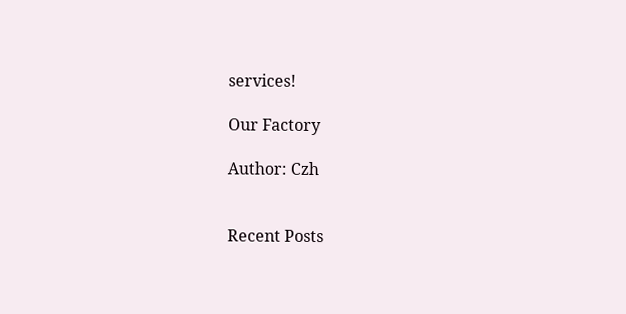services!

Our Factory

Author: Czh


Recent Posts